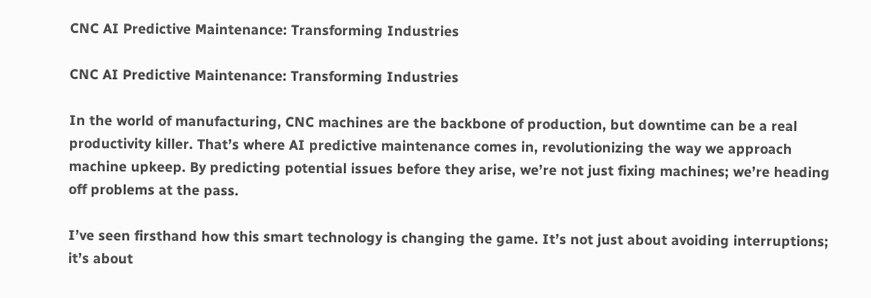CNC AI Predictive Maintenance: Transforming Industries

CNC AI Predictive Maintenance: Transforming Industries

In the world of manufacturing, CNC machines are the backbone of production, but downtime can be a real productivity killer. That’s where AI predictive maintenance comes in, revolutionizing the way we approach machine upkeep. By predicting potential issues before they arise, we’re not just fixing machines; we’re heading off problems at the pass.

I’ve seen firsthand how this smart technology is changing the game. It’s not just about avoiding interruptions; it’s about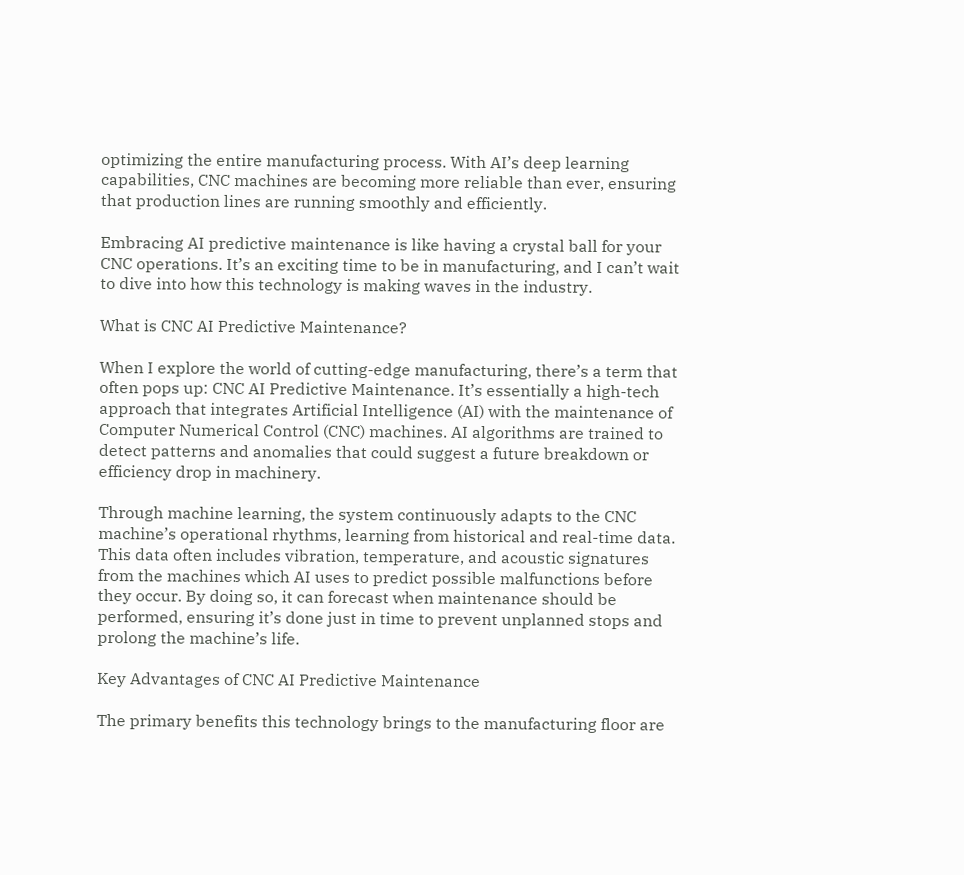optimizing the entire manufacturing process. With AI’s deep learning capabilities, CNC machines are becoming more reliable than ever, ensuring that production lines are running smoothly and efficiently.

Embracing AI predictive maintenance is like having a crystal ball for your CNC operations. It’s an exciting time to be in manufacturing, and I can’t wait to dive into how this technology is making waves in the industry.

What is CNC AI Predictive Maintenance?

When I explore the world of cutting-edge manufacturing, there’s a term that often pops up: CNC AI Predictive Maintenance. It’s essentially a high-tech approach that integrates Artificial Intelligence (AI) with the maintenance of Computer Numerical Control (CNC) machines. AI algorithms are trained to detect patterns and anomalies that could suggest a future breakdown or efficiency drop in machinery.

Through machine learning, the system continuously adapts to the CNC machine’s operational rhythms, learning from historical and real-time data. This data often includes vibration, temperature, and acoustic signatures from the machines which AI uses to predict possible malfunctions before they occur. By doing so, it can forecast when maintenance should be performed, ensuring it’s done just in time to prevent unplanned stops and prolong the machine’s life.

Key Advantages of CNC AI Predictive Maintenance

The primary benefits this technology brings to the manufacturing floor are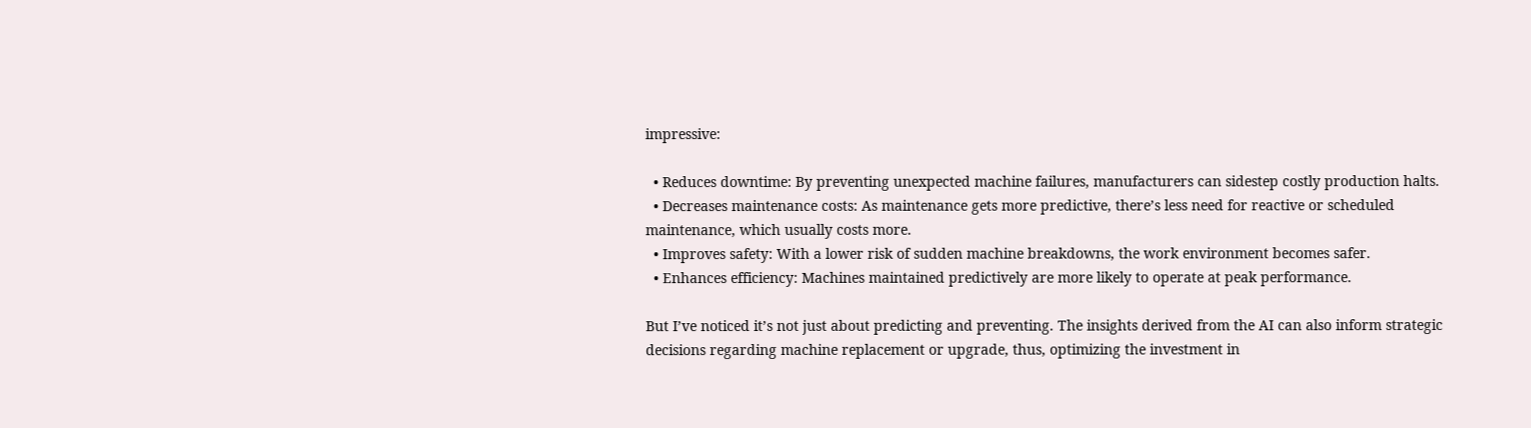impressive:

  • Reduces downtime: By preventing unexpected machine failures, manufacturers can sidestep costly production halts.
  • Decreases maintenance costs: As maintenance gets more predictive, there’s less need for reactive or scheduled maintenance, which usually costs more.
  • Improves safety: With a lower risk of sudden machine breakdowns, the work environment becomes safer.
  • Enhances efficiency: Machines maintained predictively are more likely to operate at peak performance.

But I’ve noticed it’s not just about predicting and preventing. The insights derived from the AI can also inform strategic decisions regarding machine replacement or upgrade, thus, optimizing the investment in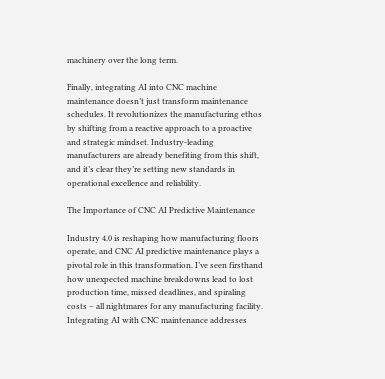machinery over the long term.

Finally, integrating AI into CNC machine maintenance doesn’t just transform maintenance schedules. It revolutionizes the manufacturing ethos by shifting from a reactive approach to a proactive and strategic mindset. Industry-leading manufacturers are already benefiting from this shift, and it’s clear they’re setting new standards in operational excellence and reliability.

The Importance of CNC AI Predictive Maintenance

Industry 4.0 is reshaping how manufacturing floors operate, and CNC AI predictive maintenance plays a pivotal role in this transformation. I’ve seen firsthand how unexpected machine breakdowns lead to lost production time, missed deadlines, and spiraling costs – all nightmares for any manufacturing facility. Integrating AI with CNC maintenance addresses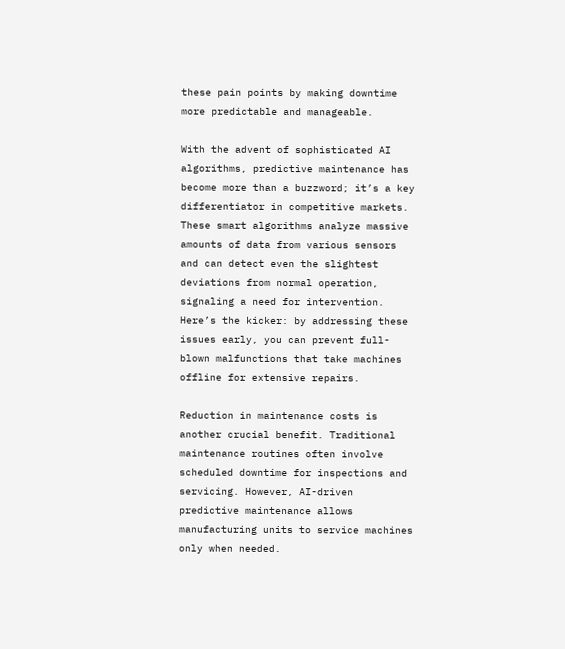these pain points by making downtime more predictable and manageable.

With the advent of sophisticated AI algorithms, predictive maintenance has become more than a buzzword; it’s a key differentiator in competitive markets. These smart algorithms analyze massive amounts of data from various sensors and can detect even the slightest deviations from normal operation, signaling a need for intervention. Here’s the kicker: by addressing these issues early, you can prevent full-blown malfunctions that take machines offline for extensive repairs.

Reduction in maintenance costs is another crucial benefit. Traditional maintenance routines often involve scheduled downtime for inspections and servicing. However, AI-driven predictive maintenance allows manufacturing units to service machines only when needed.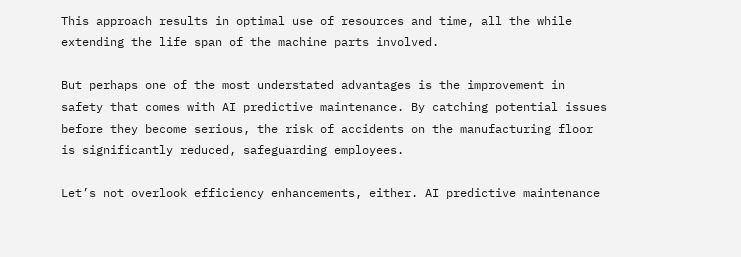This approach results in optimal use of resources and time, all the while extending the life span of the machine parts involved.

But perhaps one of the most understated advantages is the improvement in safety that comes with AI predictive maintenance. By catching potential issues before they become serious, the risk of accidents on the manufacturing floor is significantly reduced, safeguarding employees.

Let’s not overlook efficiency enhancements, either. AI predictive maintenance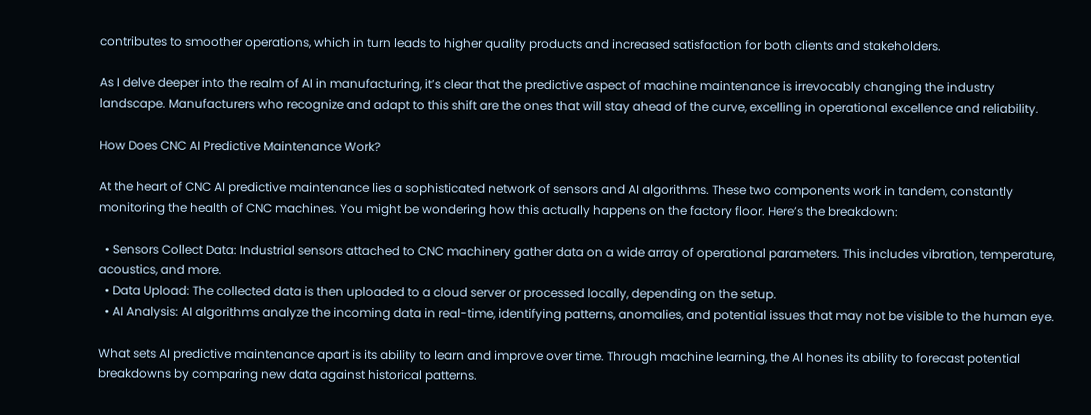contributes to smoother operations, which in turn leads to higher quality products and increased satisfaction for both clients and stakeholders.

As I delve deeper into the realm of AI in manufacturing, it’s clear that the predictive aspect of machine maintenance is irrevocably changing the industry landscape. Manufacturers who recognize and adapt to this shift are the ones that will stay ahead of the curve, excelling in operational excellence and reliability.

How Does CNC AI Predictive Maintenance Work?

At the heart of CNC AI predictive maintenance lies a sophisticated network of sensors and AI algorithms. These two components work in tandem, constantly monitoring the health of CNC machines. You might be wondering how this actually happens on the factory floor. Here’s the breakdown:

  • Sensors Collect Data: Industrial sensors attached to CNC machinery gather data on a wide array of operational parameters. This includes vibration, temperature, acoustics, and more.
  • Data Upload: The collected data is then uploaded to a cloud server or processed locally, depending on the setup.
  • AI Analysis: AI algorithms analyze the incoming data in real-time, identifying patterns, anomalies, and potential issues that may not be visible to the human eye.

What sets AI predictive maintenance apart is its ability to learn and improve over time. Through machine learning, the AI hones its ability to forecast potential breakdowns by comparing new data against historical patterns.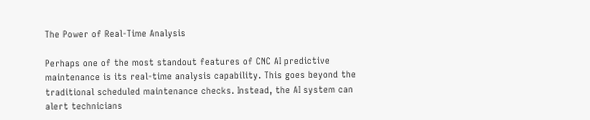The Power of Real-Time Analysis

Perhaps one of the most standout features of CNC AI predictive maintenance is its real-time analysis capability. This goes beyond the traditional scheduled maintenance checks. Instead, the AI system can alert technicians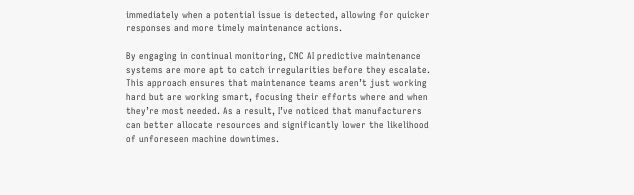immediately when a potential issue is detected, allowing for quicker responses and more timely maintenance actions.

By engaging in continual monitoring, CNC AI predictive maintenance systems are more apt to catch irregularities before they escalate. This approach ensures that maintenance teams aren’t just working hard but are working smart, focusing their efforts where and when they’re most needed. As a result, I’ve noticed that manufacturers can better allocate resources and significantly lower the likelihood of unforeseen machine downtimes.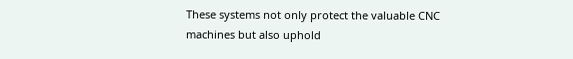These systems not only protect the valuable CNC machines but also uphold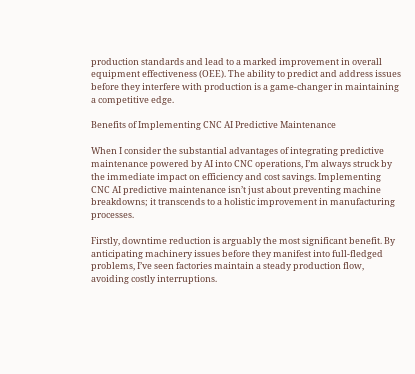production standards and lead to a marked improvement in overall equipment effectiveness (OEE). The ability to predict and address issues before they interfere with production is a game-changer in maintaining a competitive edge.

Benefits of Implementing CNC AI Predictive Maintenance

When I consider the substantial advantages of integrating predictive maintenance powered by AI into CNC operations, I’m always struck by the immediate impact on efficiency and cost savings. Implementing CNC AI predictive maintenance isn’t just about preventing machine breakdowns; it transcends to a holistic improvement in manufacturing processes.

Firstly, downtime reduction is arguably the most significant benefit. By anticipating machinery issues before they manifest into full-fledged problems, I’ve seen factories maintain a steady production flow, avoiding costly interruptions.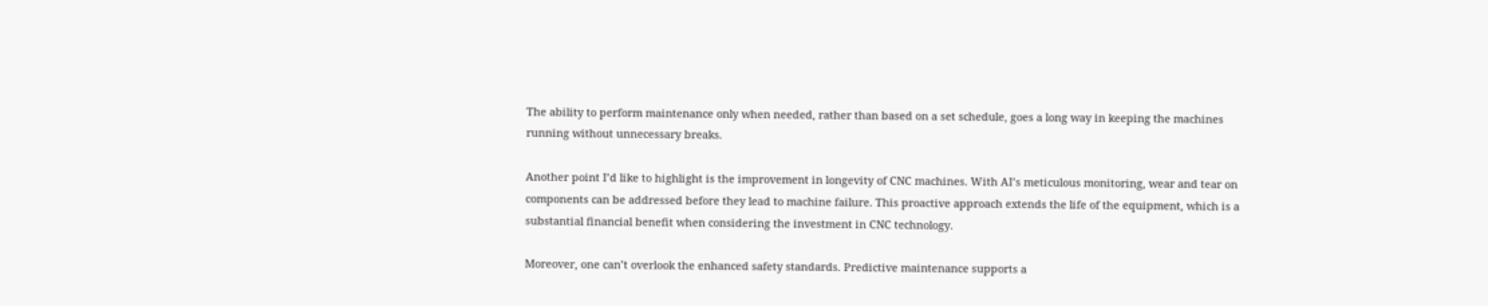The ability to perform maintenance only when needed, rather than based on a set schedule, goes a long way in keeping the machines running without unnecessary breaks.

Another point I’d like to highlight is the improvement in longevity of CNC machines. With AI’s meticulous monitoring, wear and tear on components can be addressed before they lead to machine failure. This proactive approach extends the life of the equipment, which is a substantial financial benefit when considering the investment in CNC technology.

Moreover, one can’t overlook the enhanced safety standards. Predictive maintenance supports a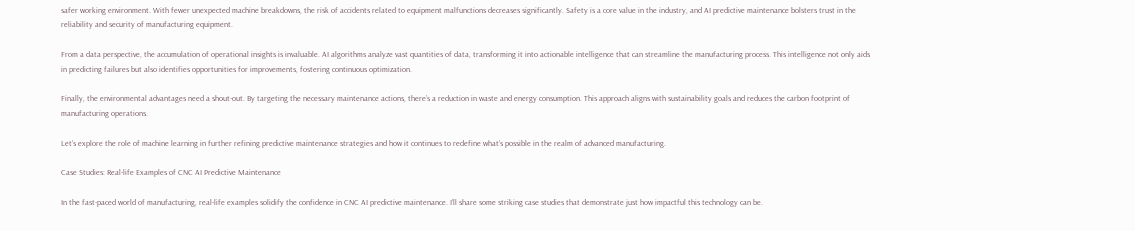safer working environment. With fewer unexpected machine breakdowns, the risk of accidents related to equipment malfunctions decreases significantly. Safety is a core value in the industry, and AI predictive maintenance bolsters trust in the reliability and security of manufacturing equipment.

From a data perspective, the accumulation of operational insights is invaluable. AI algorithms analyze vast quantities of data, transforming it into actionable intelligence that can streamline the manufacturing process. This intelligence not only aids in predicting failures but also identifies opportunities for improvements, fostering continuous optimization.

Finally, the environmental advantages need a shout-out. By targeting the necessary maintenance actions, there’s a reduction in waste and energy consumption. This approach aligns with sustainability goals and reduces the carbon footprint of manufacturing operations.

Let’s explore the role of machine learning in further refining predictive maintenance strategies and how it continues to redefine what’s possible in the realm of advanced manufacturing.

Case Studies: Real-life Examples of CNC AI Predictive Maintenance

In the fast-paced world of manufacturing, real-life examples solidify the confidence in CNC AI predictive maintenance. I’ll share some striking case studies that demonstrate just how impactful this technology can be.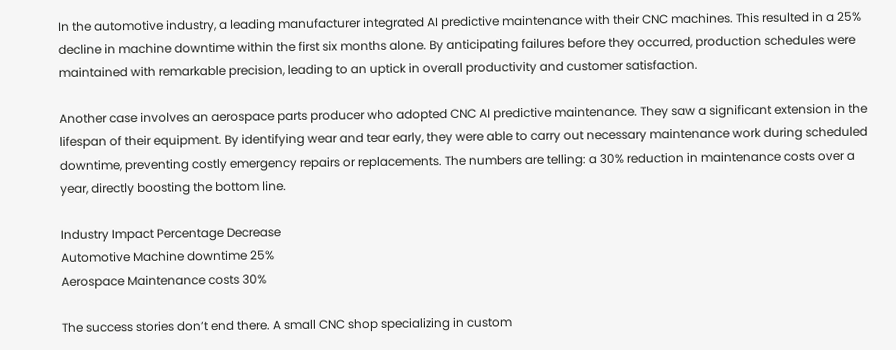In the automotive industry, a leading manufacturer integrated AI predictive maintenance with their CNC machines. This resulted in a 25% decline in machine downtime within the first six months alone. By anticipating failures before they occurred, production schedules were maintained with remarkable precision, leading to an uptick in overall productivity and customer satisfaction.

Another case involves an aerospace parts producer who adopted CNC AI predictive maintenance. They saw a significant extension in the lifespan of their equipment. By identifying wear and tear early, they were able to carry out necessary maintenance work during scheduled downtime, preventing costly emergency repairs or replacements. The numbers are telling: a 30% reduction in maintenance costs over a year, directly boosting the bottom line.

Industry Impact Percentage Decrease
Automotive Machine downtime 25%
Aerospace Maintenance costs 30%

The success stories don’t end there. A small CNC shop specializing in custom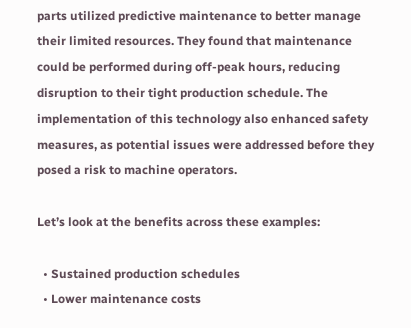parts utilized predictive maintenance to better manage their limited resources. They found that maintenance could be performed during off-peak hours, reducing disruption to their tight production schedule. The implementation of this technology also enhanced safety measures, as potential issues were addressed before they posed a risk to machine operators.

Let’s look at the benefits across these examples:

  • Sustained production schedules
  • Lower maintenance costs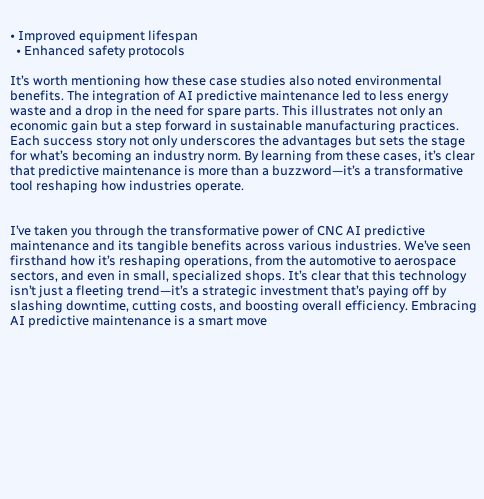• Improved equipment lifespan
  • Enhanced safety protocols

It’s worth mentioning how these case studies also noted environmental benefits. The integration of AI predictive maintenance led to less energy waste and a drop in the need for spare parts. This illustrates not only an economic gain but a step forward in sustainable manufacturing practices. Each success story not only underscores the advantages but sets the stage for what’s becoming an industry norm. By learning from these cases, it’s clear that predictive maintenance is more than a buzzword—it’s a transformative tool reshaping how industries operate.


I’ve taken you through the transformative power of CNC AI predictive maintenance and its tangible benefits across various industries. We’ve seen firsthand how it’s reshaping operations, from the automotive to aerospace sectors, and even in small, specialized shops. It’s clear that this technology isn’t just a fleeting trend—it’s a strategic investment that’s paying off by slashing downtime, cutting costs, and boosting overall efficiency. Embracing AI predictive maintenance is a smart move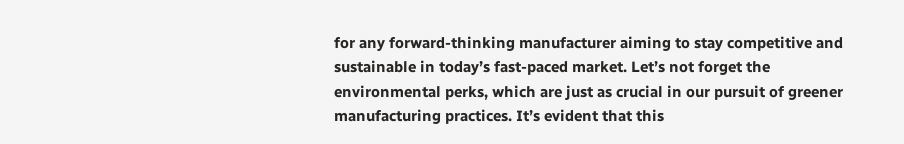for any forward-thinking manufacturer aiming to stay competitive and sustainable in today’s fast-paced market. Let’s not forget the environmental perks, which are just as crucial in our pursuit of greener manufacturing practices. It’s evident that this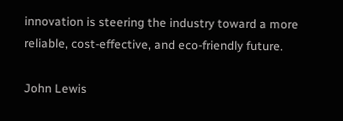innovation is steering the industry toward a more reliable, cost-effective, and eco-friendly future.

John Lewis